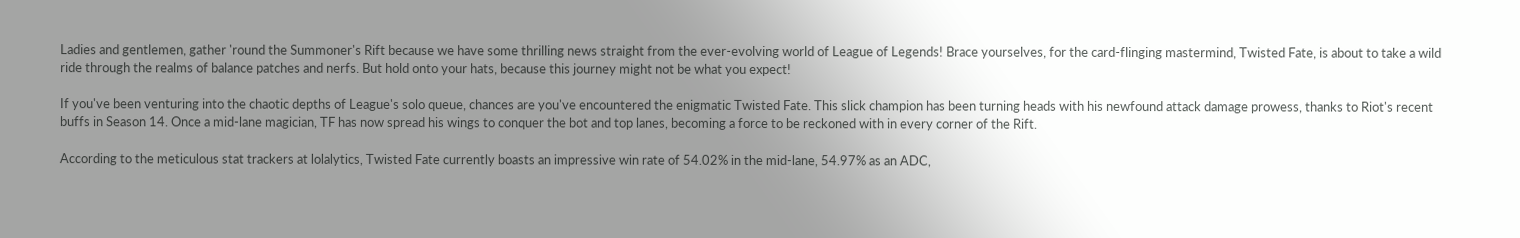Ladies and gentlemen, gather 'round the Summoner's Rift because we have some thrilling news straight from the ever-evolving world of League of Legends! Brace yourselves, for the card-flinging mastermind, Twisted Fate, is about to take a wild ride through the realms of balance patches and nerfs. But hold onto your hats, because this journey might not be what you expect!

If you've been venturing into the chaotic depths of League's solo queue, chances are you've encountered the enigmatic Twisted Fate. This slick champion has been turning heads with his newfound attack damage prowess, thanks to Riot's recent buffs in Season 14. Once a mid-lane magician, TF has now spread his wings to conquer the bot and top lanes, becoming a force to be reckoned with in every corner of the Rift.

According to the meticulous stat trackers at lolalytics, Twisted Fate currently boasts an impressive win rate of 54.02% in the mid-lane, 54.97% as an ADC,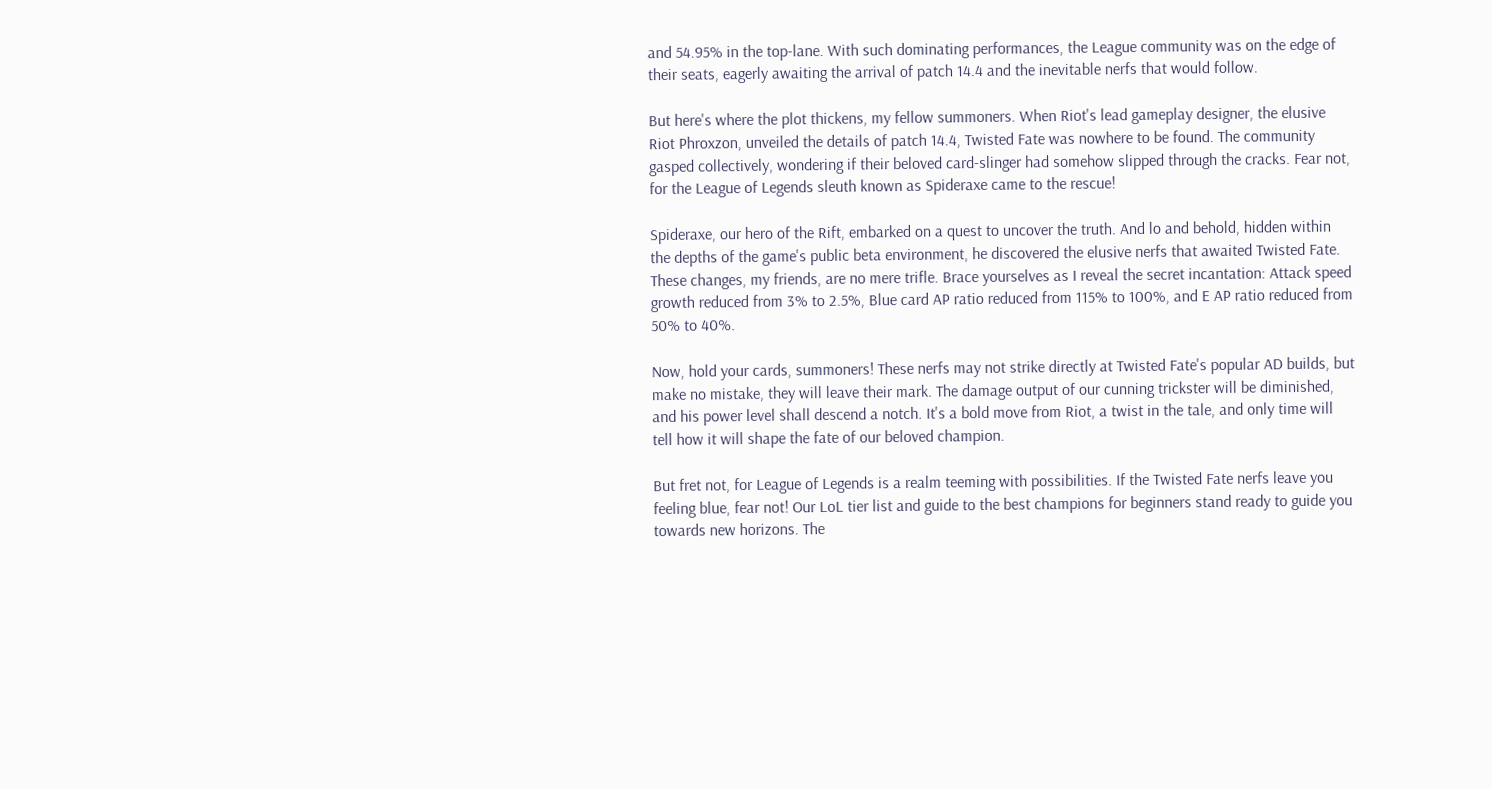and 54.95% in the top-lane. With such dominating performances, the League community was on the edge of their seats, eagerly awaiting the arrival of patch 14.4 and the inevitable nerfs that would follow.

But here's where the plot thickens, my fellow summoners. When Riot's lead gameplay designer, the elusive Riot Phroxzon, unveiled the details of patch 14.4, Twisted Fate was nowhere to be found. The community gasped collectively, wondering if their beloved card-slinger had somehow slipped through the cracks. Fear not, for the League of Legends sleuth known as Spideraxe came to the rescue!

Spideraxe, our hero of the Rift, embarked on a quest to uncover the truth. And lo and behold, hidden within the depths of the game's public beta environment, he discovered the elusive nerfs that awaited Twisted Fate. These changes, my friends, are no mere trifle. Brace yourselves as I reveal the secret incantation: Attack speed growth reduced from 3% to 2.5%, Blue card AP ratio reduced from 115% to 100%, and E AP ratio reduced from 50% to 40%.

Now, hold your cards, summoners! These nerfs may not strike directly at Twisted Fate's popular AD builds, but make no mistake, they will leave their mark. The damage output of our cunning trickster will be diminished, and his power level shall descend a notch. It's a bold move from Riot, a twist in the tale, and only time will tell how it will shape the fate of our beloved champion.

But fret not, for League of Legends is a realm teeming with possibilities. If the Twisted Fate nerfs leave you feeling blue, fear not! Our LoL tier list and guide to the best champions for beginners stand ready to guide you towards new horizons. The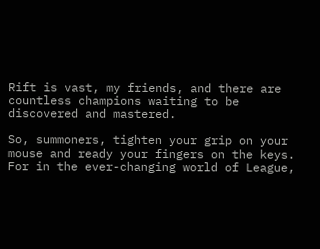Rift is vast, my friends, and there are countless champions waiting to be discovered and mastered.

So, summoners, tighten your grip on your mouse and ready your fingers on the keys. For in the ever-changing world of League,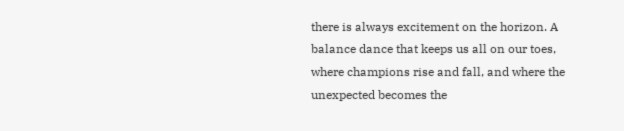there is always excitement on the horizon. A balance dance that keeps us all on our toes, where champions rise and fall, and where the unexpected becomes the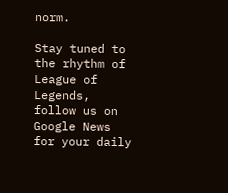norm.

Stay tuned to the rhythm of League of Legends, follow us on Google News for your daily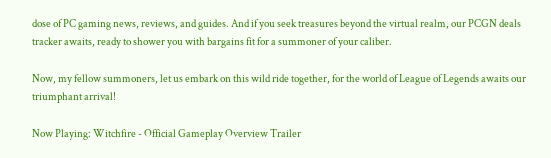dose of PC gaming news, reviews, and guides. And if you seek treasures beyond the virtual realm, our PCGN deals tracker awaits, ready to shower you with bargains fit for a summoner of your caliber.

Now, my fellow summoners, let us embark on this wild ride together, for the world of League of Legends awaits our triumphant arrival!

Now Playing: Witchfire - Official Gameplay Overview Trailer